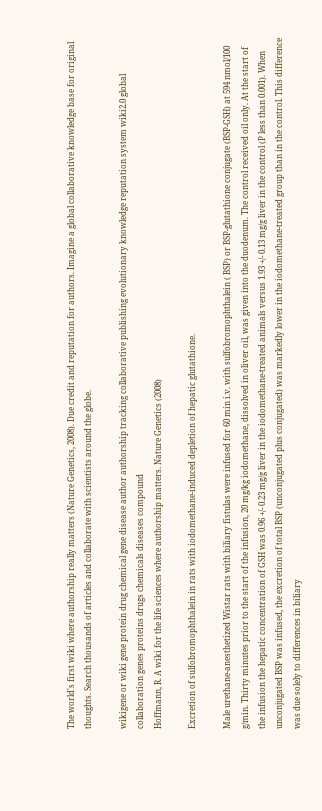The world's first wiki where authorship really matters (Nature Genetics, 2008). Due credit and reputation for authors. Imagine a global collaborative knowledge base for original thoughts. Search thousands of articles and collaborate with scientists around the globe.

wikigene or wiki gene protein drug chemical gene disease author authorship tracking collaborative publishing evolutionary knowledge reputation system wiki2.0 global collaboration genes proteins drugs chemicals diseases compound
Hoffmann, R. A wiki for the life sciences where authorship matters. Nature Genetics (2008)

Excretion of sulfobromophthalein in rats with iodomethane-induced depletion of hepatic glutathione.

Male urethane-anesthetized Wistar rats with biliary fistulas were infused for 60 min i.v. with sulfobromophthalein ( BSP) or BSP-glutathione conjugate (BSP-GSH) at 594 nmol/100 g/min. Thirty minutes prior to the start of the infusion, 20 mg/kg iodomethane, dissolved in oliver oil, was given into the duodenum. The control received oil only. At the start of the infusion the hepatic concentration of GSH was 0.96 +/- 0.23 mg/g liver in the iodomethane-treated animals versus 1.93 +/- 0.13 mg/g liver in the control (P less than 0.001). When unconjugated BSP was infused, the excretion of total BSP (unconjugated plus conjugated) was markedly lower in the iodomethane-treated group than in the control. This difference was due solely to differences in biliary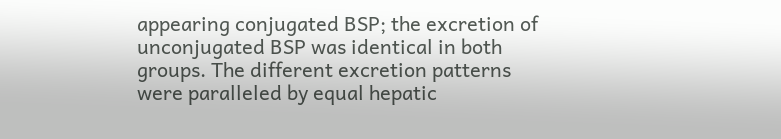appearing conjugated BSP; the excretion of unconjugated BSP was identical in both groups. The different excretion patterns were paralleled by equal hepatic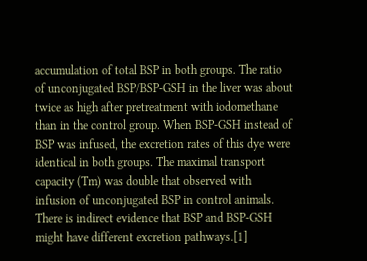accumulation of total BSP in both groups. The ratio of unconjugated BSP/BSP-GSH in the liver was about twice as high after pretreatment with iodomethane than in the control group. When BSP-GSH instead of BSP was infused, the excretion rates of this dye were identical in both groups. The maximal transport capacity (Tm) was double that observed with infusion of unconjugated BSP in control animals. There is indirect evidence that BSP and BSP-GSH might have different excretion pathways.[1]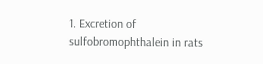1. Excretion of sulfobromophthalein in rats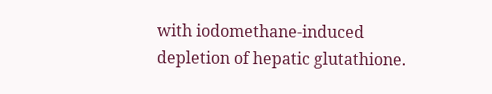with iodomethane-induced depletion of hepatic glutathione.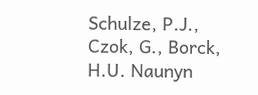Schulze, P.J., Czok, G., Borck, H.U. Naunyn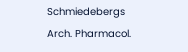Schmiedebergs Arch. Pharmacol.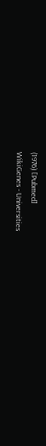(1976) [Pubmed]
WikiGenes - Universities